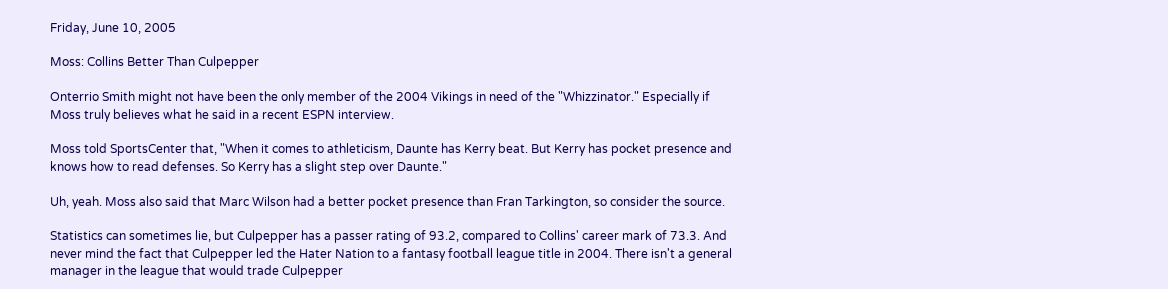Friday, June 10, 2005

Moss: Collins Better Than Culpepper

Onterrio Smith might not have been the only member of the 2004 Vikings in need of the "Whizzinator." Especially if Moss truly believes what he said in a recent ESPN interview.

Moss told SportsCenter that, "When it comes to athleticism, Daunte has Kerry beat. But Kerry has pocket presence and knows how to read defenses. So Kerry has a slight step over Daunte."

Uh, yeah. Moss also said that Marc Wilson had a better pocket presence than Fran Tarkington, so consider the source.

Statistics can sometimes lie, but Culpepper has a passer rating of 93.2, compared to Collins' career mark of 73.3. And never mind the fact that Culpepper led the Hater Nation to a fantasy football league title in 2004. There isn't a general manager in the league that would trade Culpepper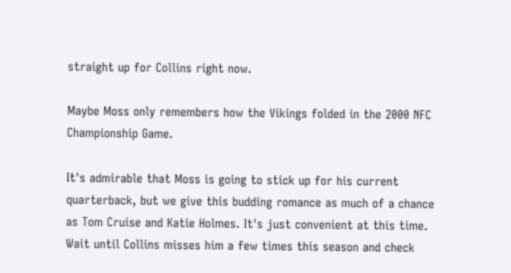straight up for Collins right now.

Maybe Moss only remembers how the Vikings folded in the 2000 NFC Championship Game.

It's admirable that Moss is going to stick up for his current quarterback, but we give this budding romance as much of a chance as Tom Cruise and Katie Holmes. It's just convenient at this time. Wait until Collins misses him a few times this season and check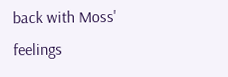back with Moss' feelings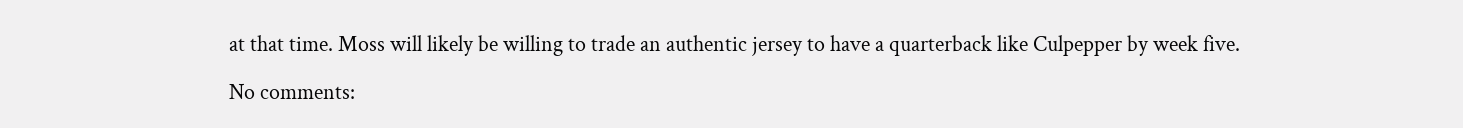at that time. Moss will likely be willing to trade an authentic jersey to have a quarterback like Culpepper by week five.

No comments: